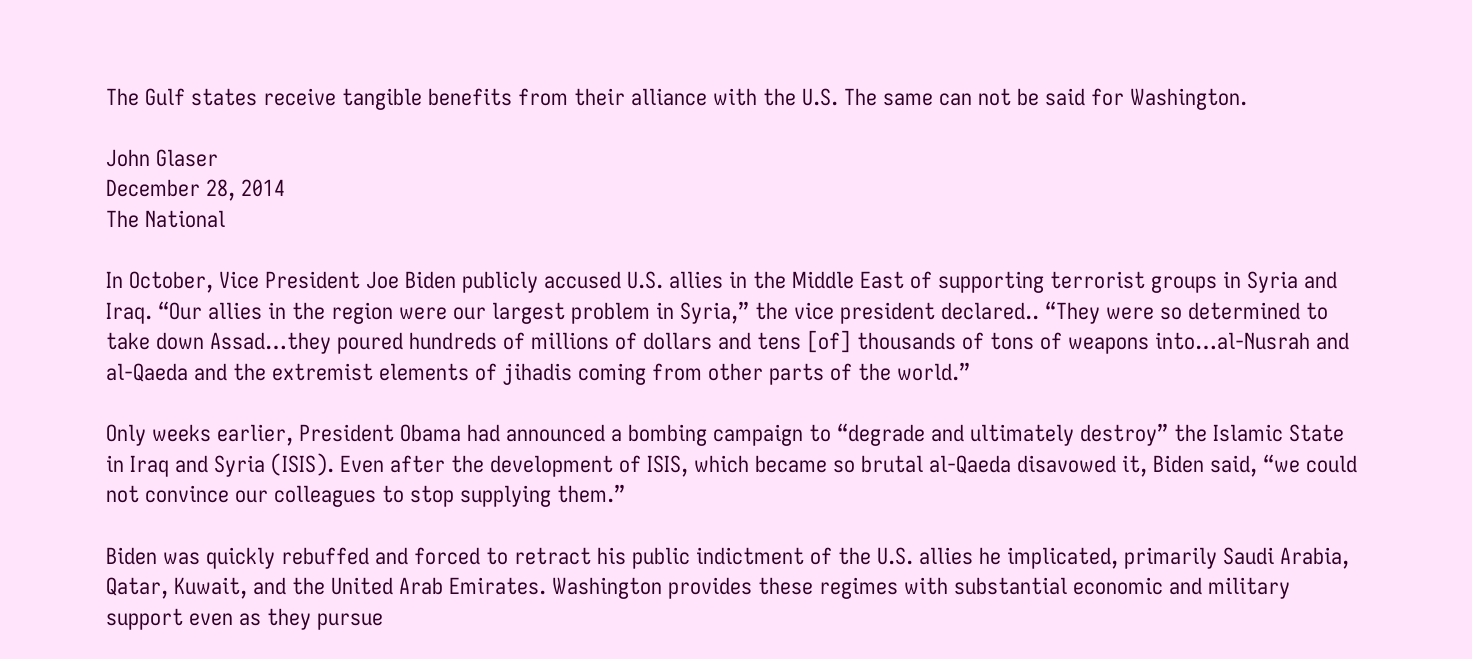The Gulf states receive tangible benefits from their alliance with the U.S. The same can not be said for Washington.

John Glaser
December 28, 2014
The National

In October, Vice President Joe Biden publicly accused U.S. allies in the Middle East of supporting terrorist groups in Syria and Iraq. “Our allies in the region were our largest problem in Syria,” the vice president declared.. “They were so determined to take down Assad…they poured hundreds of millions of dollars and tens [of] thousands of tons of weapons into…al-Nusrah and al-Qaeda and the extremist elements of jihadis coming from other parts of the world.”

Only weeks earlier, President Obama had announced a bombing campaign to “degrade and ultimately destroy” the Islamic State in Iraq and Syria (ISIS). Even after the development of ISIS, which became so brutal al-Qaeda disavowed it, Biden said, “we could not convince our colleagues to stop supplying them.”

Biden was quickly rebuffed and forced to retract his public indictment of the U.S. allies he implicated, primarily Saudi Arabia, Qatar, Kuwait, and the United Arab Emirates. Washington provides these regimes with substantial economic and military support even as they pursue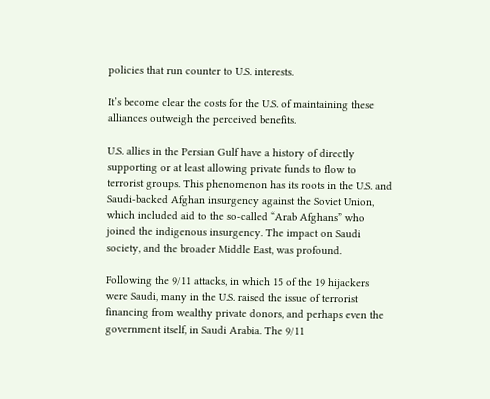policies that run counter to U.S. interests.

It’s become clear the costs for the U.S. of maintaining these alliances outweigh the perceived benefits.

U.S. allies in the Persian Gulf have a history of directly supporting or at least allowing private funds to flow to terrorist groups. This phenomenon has its roots in the U.S. and Saudi-backed Afghan insurgency against the Soviet Union, which included aid to the so-called “Arab Afghans” who joined the indigenous insurgency. The impact on Saudi society, and the broader Middle East, was profound.

Following the 9/11 attacks, in which 15 of the 19 hijackers were Saudi, many in the U.S. raised the issue of terrorist financing from wealthy private donors, and perhaps even the government itself, in Saudi Arabia. The 9/11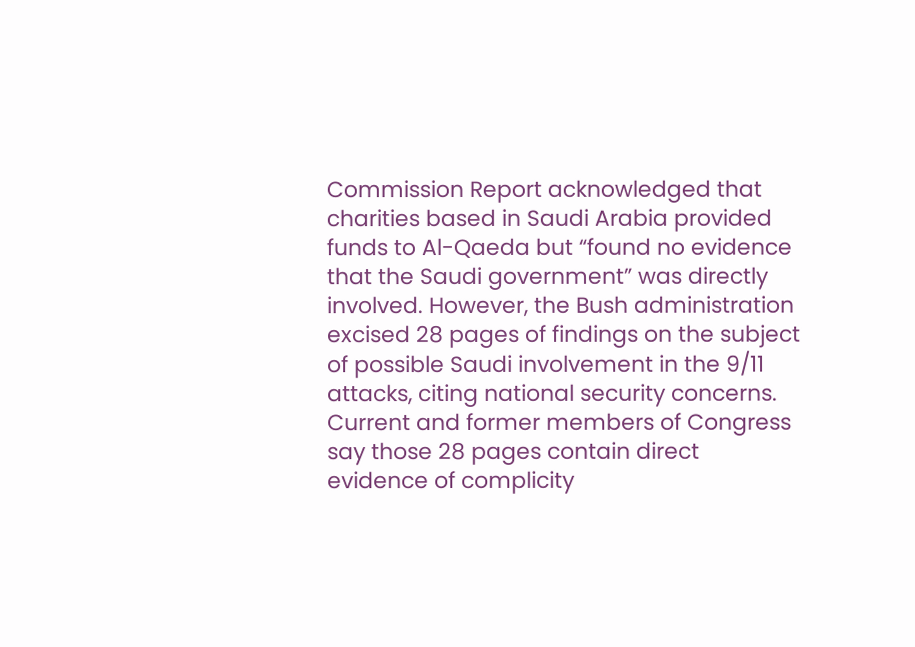Commission Report acknowledged that charities based in Saudi Arabia provided funds to Al-Qaeda but “found no evidence that the Saudi government” was directly involved. However, the Bush administration excised 28 pages of findings on the subject of possible Saudi involvement in the 9/11 attacks, citing national security concerns. Current and former members of Congress say those 28 pages contain direct evidence of complicity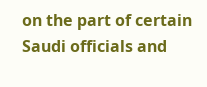on the part of certain Saudi officials and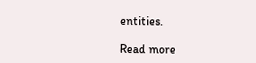entities.

Read more